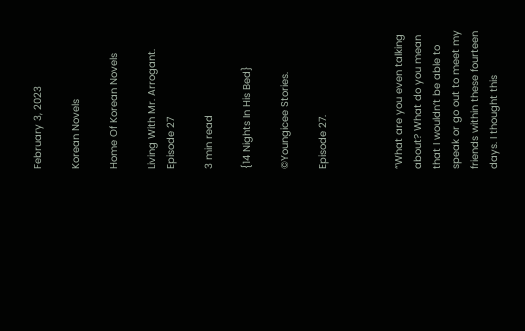February 3, 2023

Korean Novels

Home Of Korean Novels

Living With Mr. Arrogant. Episode 27

3 min read

{14 Nights In His Bed}

©Youngicee Stories.

Episode 27.



“What are you even talking about? What do you mean that I wouldn’t be able to speak or go out to meet my friends within these fourteen days. I thought this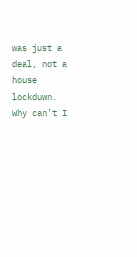was just a deal, not a house lockduwn. Why can’t I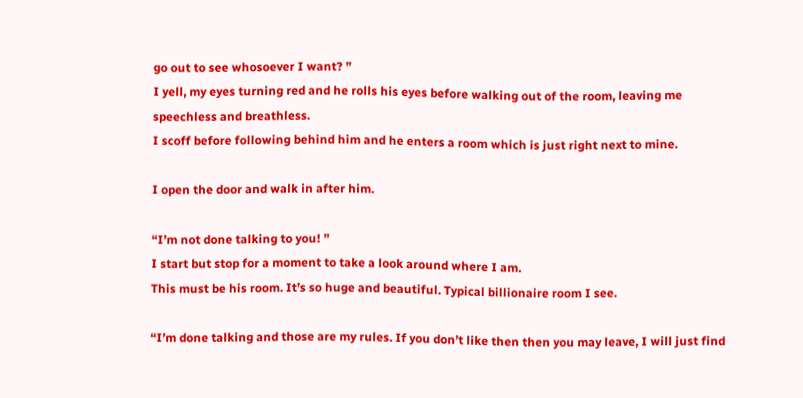go out to see whosoever I want? ”
I yell, my eyes turning red and he rolls his eyes before walking out of the room, leaving me speechless and breathless.
I scoff before following behind him and he enters a room which is just right next to mine.

I open the door and walk in after him.

“I’m not done talking to you! ”
I start but stop for a moment to take a look around where I am.
This must be his room. It’s so huge and beautiful. Typical billionaire room I see.

“I’m done talking and those are my rules. If you don’t like then then you may leave, I will just find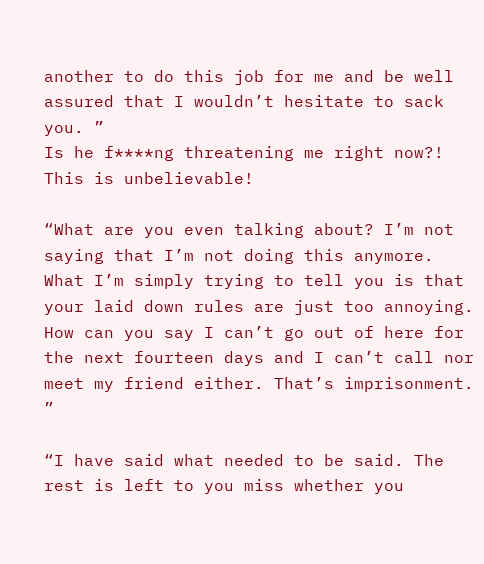another to do this job for me and be well assured that I wouldn’t hesitate to sack you. ”
Is he f****ng threatening me right now?! This is unbelievable!

“What are you even talking about? I’m not saying that I’m not doing this anymore. What I’m simply trying to tell you is that your laid down rules are just too annoying.
How can you say I can’t go out of here for the next fourteen days and I can’t call nor meet my friend either. That’s imprisonment. ”

“I have said what needed to be said. The rest is left to you miss whether you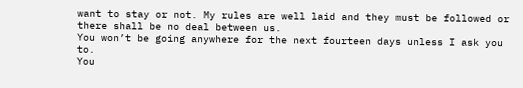want to stay or not. My rules are well laid and they must be followed or there shall be no deal between us.
You won’t be going anywhere for the next fourteen days unless I ask you to.
You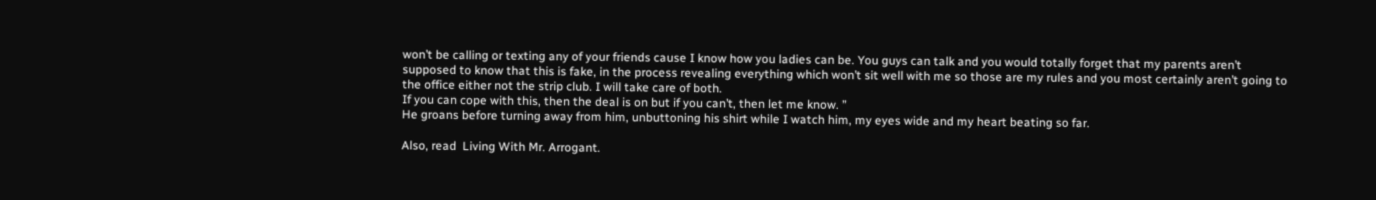won’t be calling or texting any of your friends cause I know how you ladies can be. You guys can talk and you would totally forget that my parents aren’t supposed to know that this is fake, in the process revealing everything which won’t sit well with me so those are my rules and you most certainly aren’t going to the office either not the strip club. I will take care of both.
If you can cope with this, then the deal is on but if you can’t, then let me know. ”
He groans before turning away from him, unbuttoning his shirt while I watch him, my eyes wide and my heart beating so far.

Also, read  Living With Mr. Arrogant.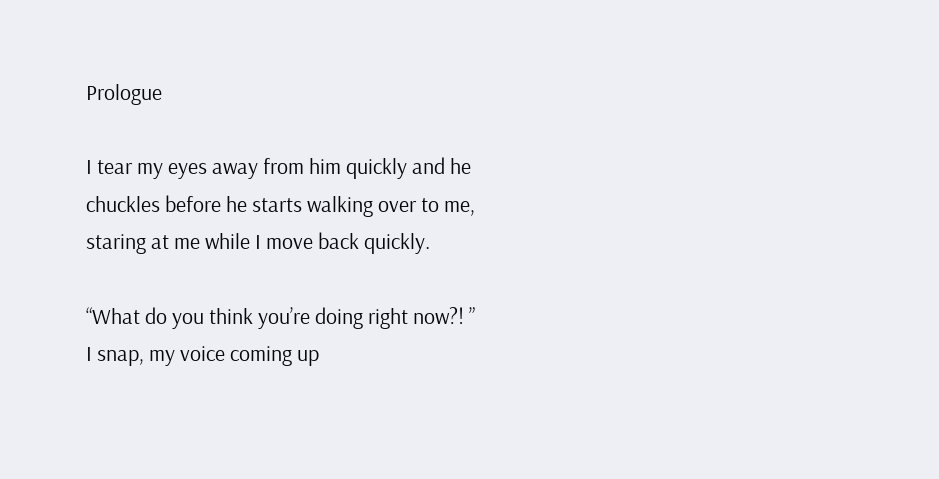Prologue

I tear my eyes away from him quickly and he chuckles before he starts walking over to me, staring at me while I move back quickly.

“What do you think you’re doing right now?! ”
I snap, my voice coming up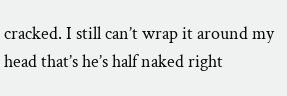cracked. I still can’t wrap it around my head that’s he’s half naked right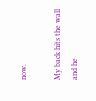now.

My back hits the wall and he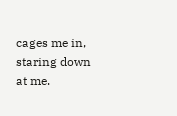cages me in, staring down at me.